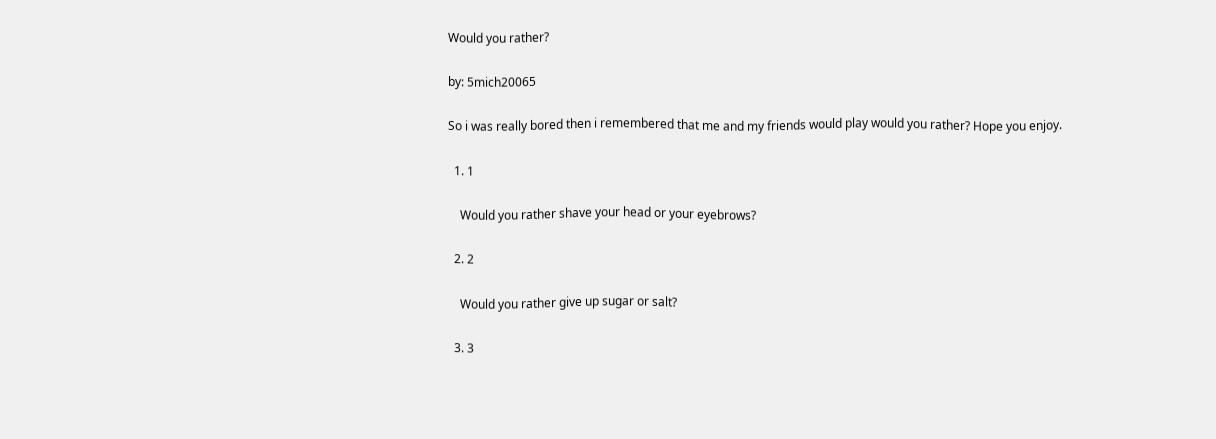Would you rather?

by: 5mich20065

So i was really bored then i remembered that me and my friends would play would you rather? Hope you enjoy.

  1. 1

    Would you rather shave your head or your eyebrows?

  2. 2

    Would you rather give up sugar or salt?

  3. 3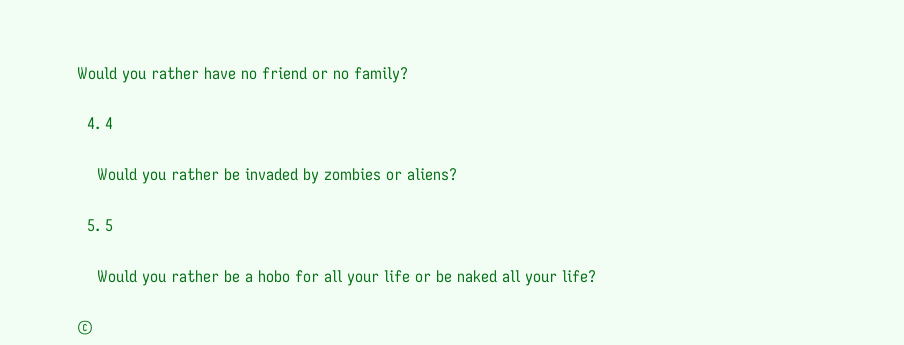Would you rather have no friend or no family?

  4. 4

    Would you rather be invaded by zombies or aliens?

  5. 5

    Would you rather be a hobo for all your life or be naked all your life?

©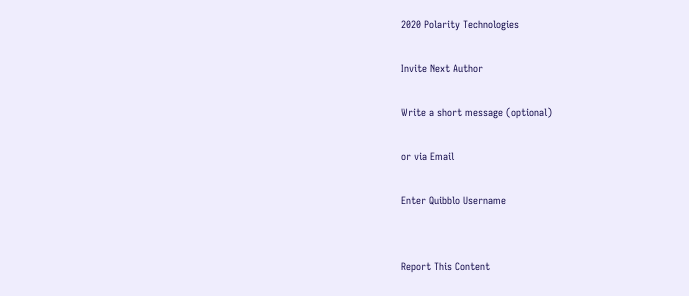2020 Polarity Technologies

Invite Next Author

Write a short message (optional)

or via Email

Enter Quibblo Username


Report This Content